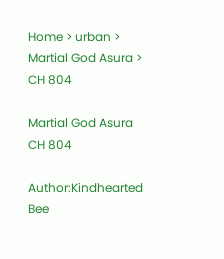Home > urban > Martial God Asura > CH 804

Martial God Asura CH 804

Author:Kindhearted Bee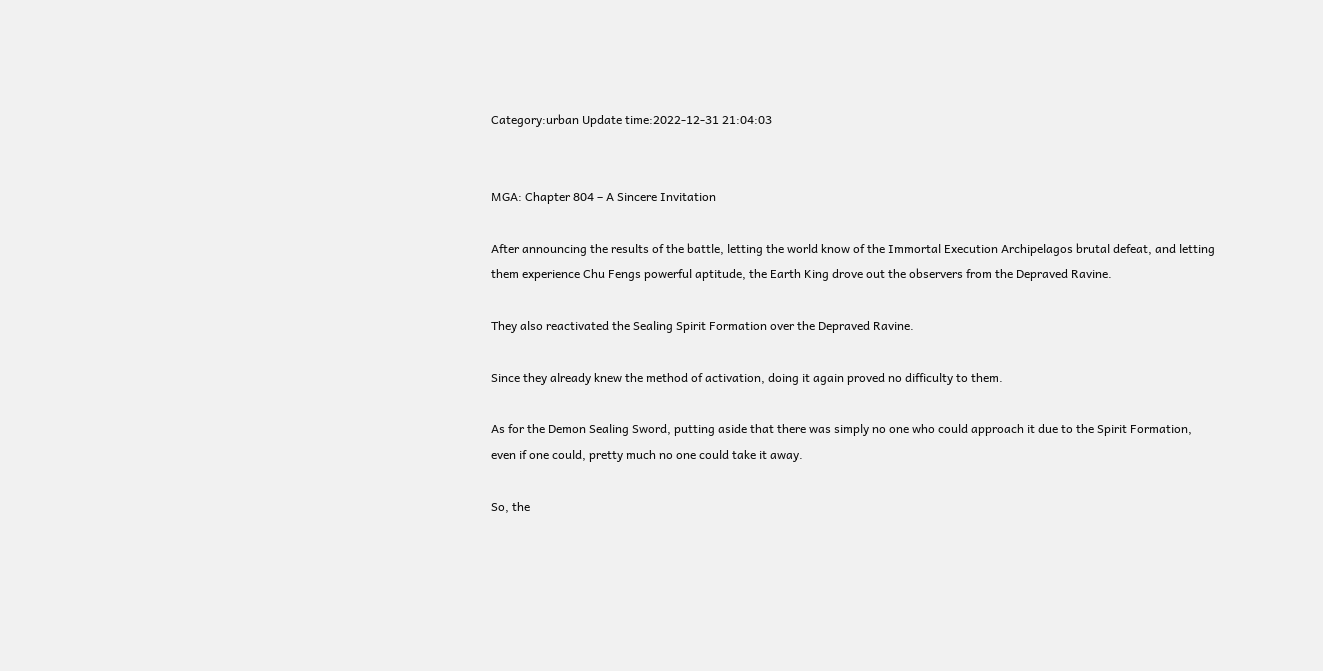Category:urban Update time:2022-12-31 21:04:03


MGA: Chapter 804 – A Sincere Invitation

After announcing the results of the battle, letting the world know of the Immortal Execution Archipelagos brutal defeat, and letting them experience Chu Fengs powerful aptitude, the Earth King drove out the observers from the Depraved Ravine.

They also reactivated the Sealing Spirit Formation over the Depraved Ravine.

Since they already knew the method of activation, doing it again proved no difficulty to them.

As for the Demon Sealing Sword, putting aside that there was simply no one who could approach it due to the Spirit Formation, even if one could, pretty much no one could take it away.

So, the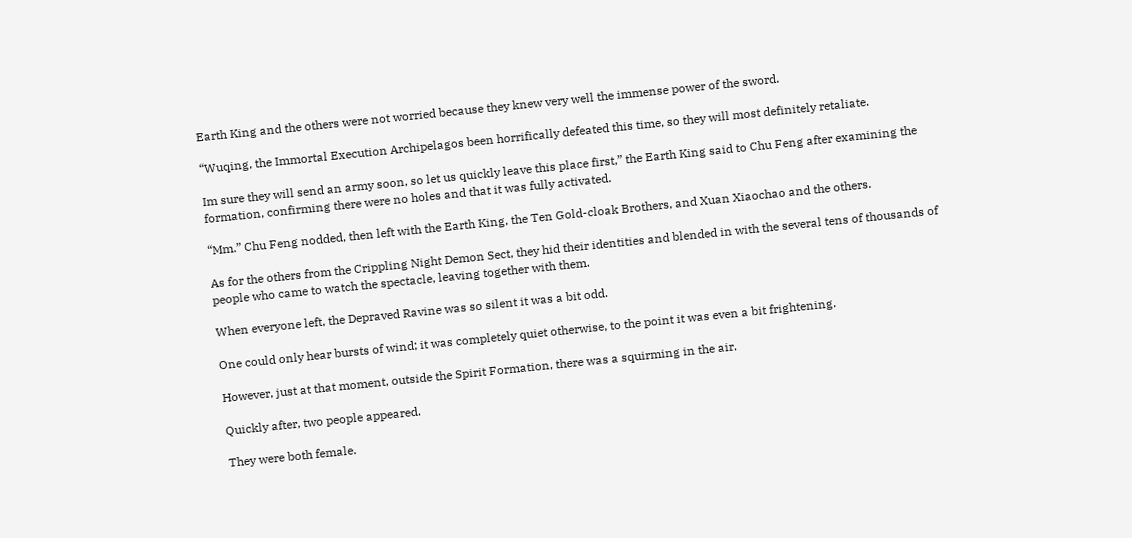Earth King and the others were not worried because they knew very well the immense power of the sword.

“Wuqing, the Immortal Execution Archipelagos been horrifically defeated this time, so they will most definitely retaliate.

Im sure they will send an army soon, so let us quickly leave this place first,” the Earth King said to Chu Feng after examining the formation, confirming there were no holes and that it was fully activated.

“Mm.” Chu Feng nodded, then left with the Earth King, the Ten Gold-cloak Brothers, and Xuan Xiaochao and the others.

As for the others from the Crippling Night Demon Sect, they hid their identities and blended in with the several tens of thousands of people who came to watch the spectacle, leaving together with them.

When everyone left, the Depraved Ravine was so silent it was a bit odd.

One could only hear bursts of wind; it was completely quiet otherwise, to the point it was even a bit frightening.

However, just at that moment, outside the Spirit Formation, there was a squirming in the air.

Quickly after, two people appeared.

They were both female.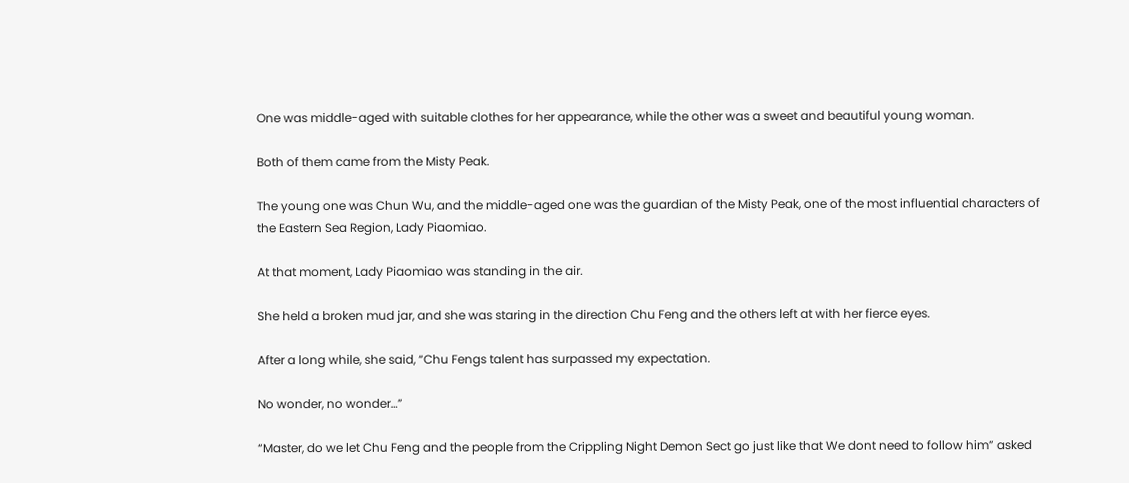One was middle-aged with suitable clothes for her appearance, while the other was a sweet and beautiful young woman.

Both of them came from the Misty Peak.

The young one was Chun Wu, and the middle-aged one was the guardian of the Misty Peak, one of the most influential characters of the Eastern Sea Region, Lady Piaomiao.

At that moment, Lady Piaomiao was standing in the air.

She held a broken mud jar, and she was staring in the direction Chu Feng and the others left at with her fierce eyes.

After a long while, she said, “Chu Fengs talent has surpassed my expectation.

No wonder, no wonder…”

“Master, do we let Chu Feng and the people from the Crippling Night Demon Sect go just like that We dont need to follow him” asked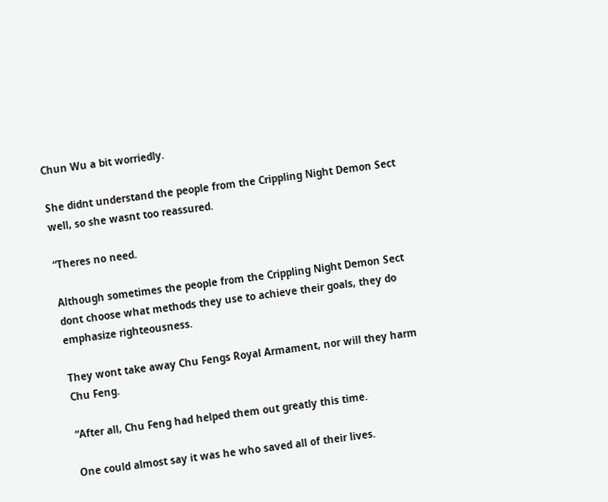Chun Wu a bit worriedly.

She didnt understand the people from the Crippling Night Demon Sect well, so she wasnt too reassured.

“Theres no need.

Although sometimes the people from the Crippling Night Demon Sect dont choose what methods they use to achieve their goals, they do emphasize righteousness.

They wont take away Chu Fengs Royal Armament, nor will they harm Chu Feng.

“After all, Chu Feng had helped them out greatly this time.

One could almost say it was he who saved all of their lives.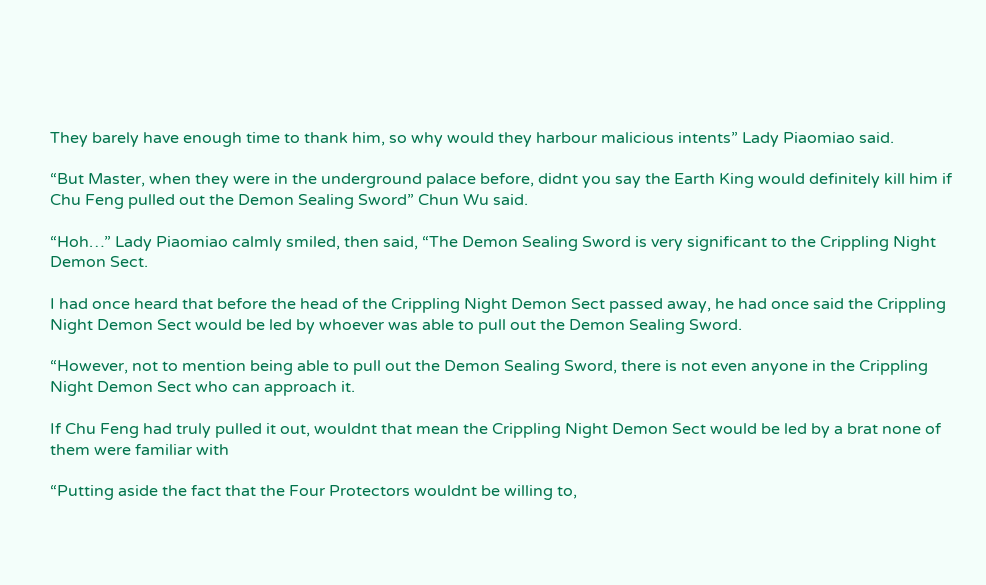They barely have enough time to thank him, so why would they harbour malicious intents” Lady Piaomiao said.

“But Master, when they were in the underground palace before, didnt you say the Earth King would definitely kill him if Chu Feng pulled out the Demon Sealing Sword” Chun Wu said.

“Hoh…” Lady Piaomiao calmly smiled, then said, “The Demon Sealing Sword is very significant to the Crippling Night Demon Sect.

I had once heard that before the head of the Crippling Night Demon Sect passed away, he had once said the Crippling Night Demon Sect would be led by whoever was able to pull out the Demon Sealing Sword.

“However, not to mention being able to pull out the Demon Sealing Sword, there is not even anyone in the Crippling Night Demon Sect who can approach it.

If Chu Feng had truly pulled it out, wouldnt that mean the Crippling Night Demon Sect would be led by a brat none of them were familiar with

“Putting aside the fact that the Four Protectors wouldnt be willing to,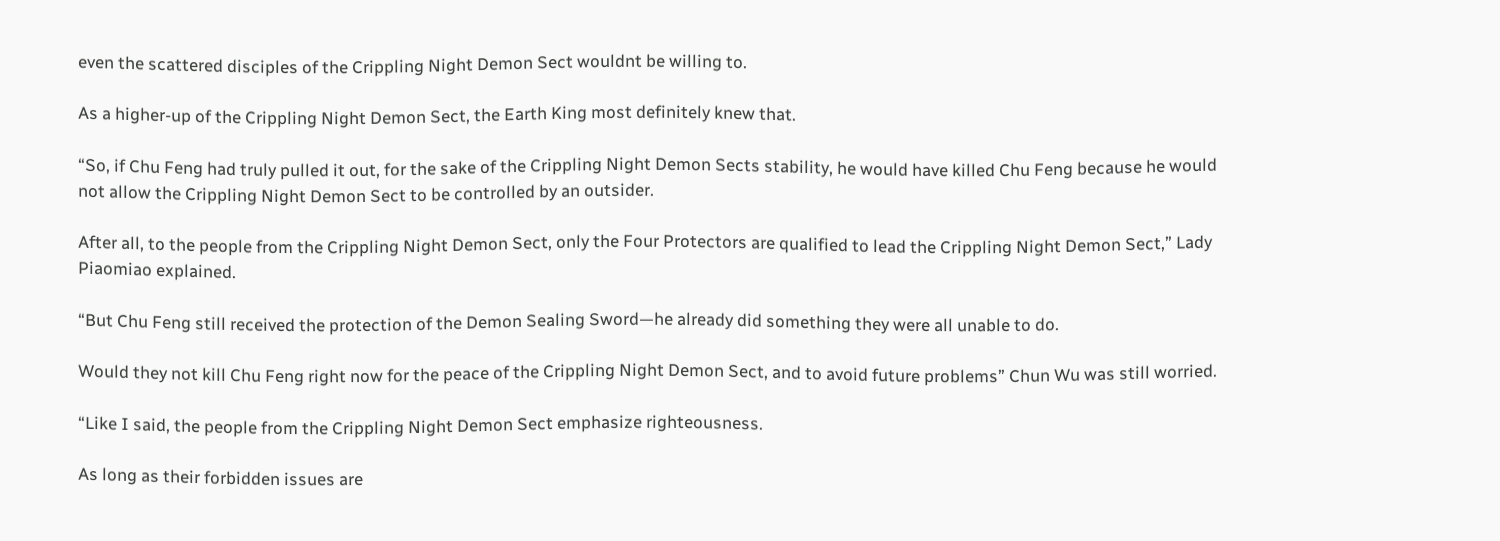even the scattered disciples of the Crippling Night Demon Sect wouldnt be willing to.

As a higher-up of the Crippling Night Demon Sect, the Earth King most definitely knew that.

“So, if Chu Feng had truly pulled it out, for the sake of the Crippling Night Demon Sects stability, he would have killed Chu Feng because he would not allow the Crippling Night Demon Sect to be controlled by an outsider.

After all, to the people from the Crippling Night Demon Sect, only the Four Protectors are qualified to lead the Crippling Night Demon Sect,” Lady Piaomiao explained.

“But Chu Feng still received the protection of the Demon Sealing Sword—he already did something they were all unable to do.

Would they not kill Chu Feng right now for the peace of the Crippling Night Demon Sect, and to avoid future problems” Chun Wu was still worried.

“Like I said, the people from the Crippling Night Demon Sect emphasize righteousness.

As long as their forbidden issues are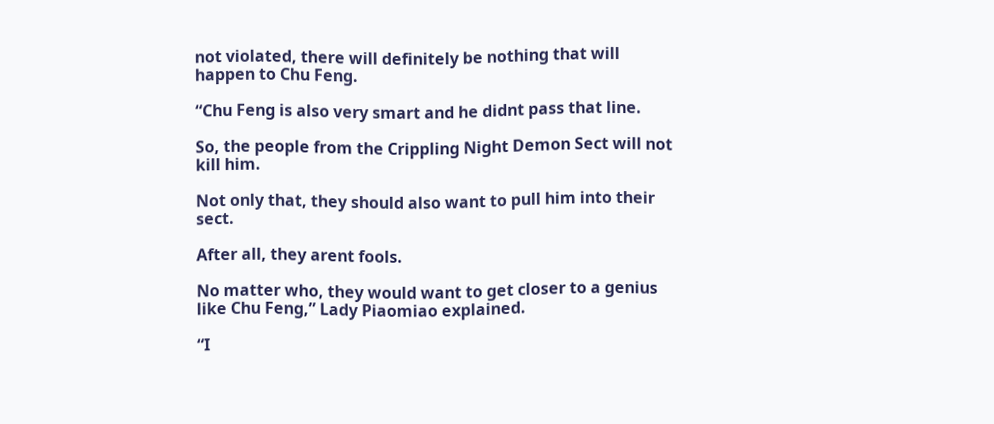not violated, there will definitely be nothing that will happen to Chu Feng.

“Chu Feng is also very smart and he didnt pass that line.

So, the people from the Crippling Night Demon Sect will not kill him.

Not only that, they should also want to pull him into their sect.

After all, they arent fools.

No matter who, they would want to get closer to a genius like Chu Feng,” Lady Piaomiao explained.

“I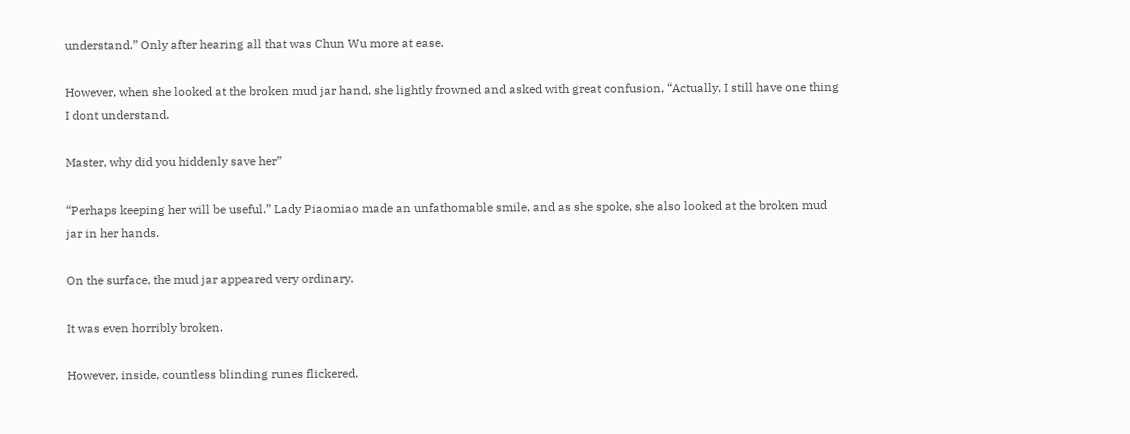understand.” Only after hearing all that was Chun Wu more at ease.

However, when she looked at the broken mud jar hand, she lightly frowned and asked with great confusion, “Actually, I still have one thing I dont understand.

Master, why did you hiddenly save her”

“Perhaps keeping her will be useful.” Lady Piaomiao made an unfathomable smile, and as she spoke, she also looked at the broken mud jar in her hands.

On the surface, the mud jar appeared very ordinary.

It was even horribly broken.

However, inside, countless blinding runes flickered.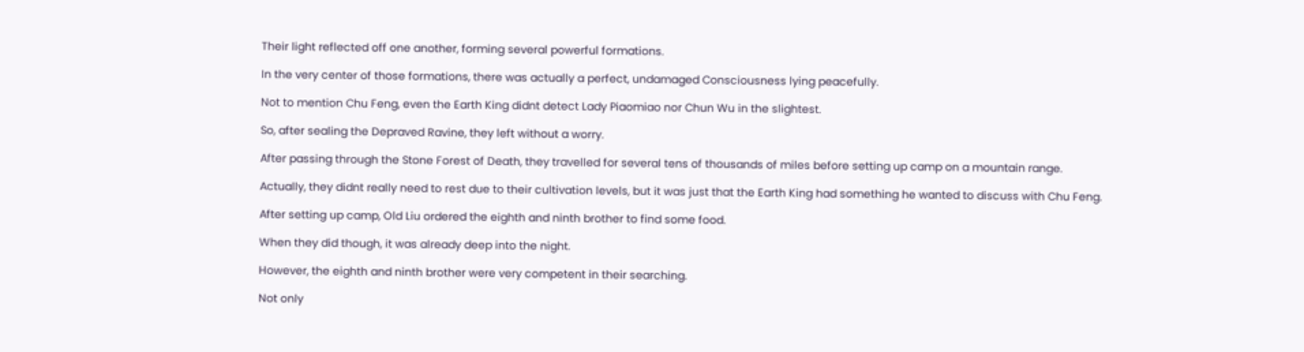Their light reflected off one another, forming several powerful formations.

In the very center of those formations, there was actually a perfect, undamaged Consciousness lying peacefully.

Not to mention Chu Feng, even the Earth King didnt detect Lady Piaomiao nor Chun Wu in the slightest.

So, after sealing the Depraved Ravine, they left without a worry.

After passing through the Stone Forest of Death, they travelled for several tens of thousands of miles before setting up camp on a mountain range.

Actually, they didnt really need to rest due to their cultivation levels, but it was just that the Earth King had something he wanted to discuss with Chu Feng.

After setting up camp, Old Liu ordered the eighth and ninth brother to find some food.

When they did though, it was already deep into the night.

However, the eighth and ninth brother were very competent in their searching.

Not only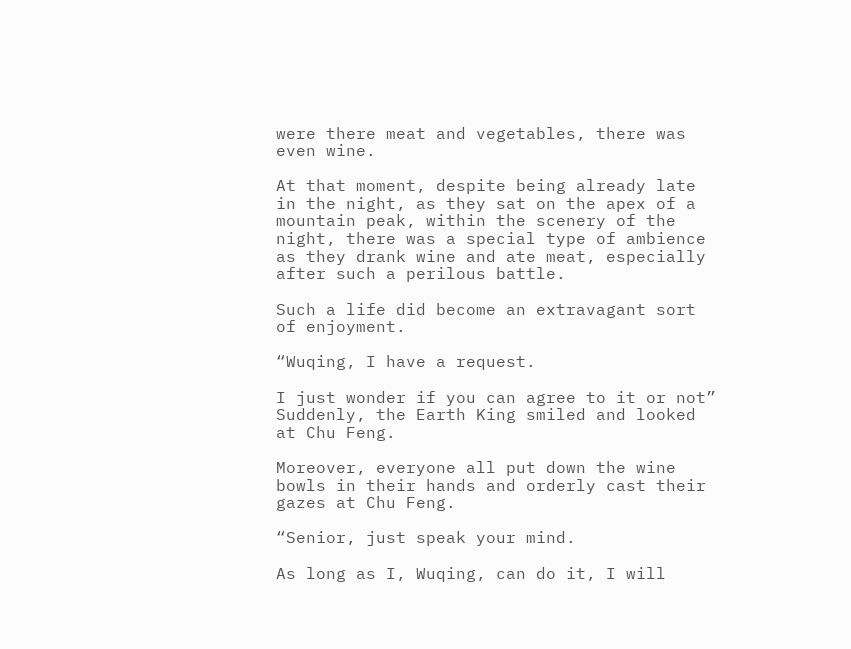were there meat and vegetables, there was even wine.

At that moment, despite being already late in the night, as they sat on the apex of a mountain peak, within the scenery of the night, there was a special type of ambience as they drank wine and ate meat, especially after such a perilous battle.

Such a life did become an extravagant sort of enjoyment.

“Wuqing, I have a request.

I just wonder if you can agree to it or not” Suddenly, the Earth King smiled and looked at Chu Feng.

Moreover, everyone all put down the wine bowls in their hands and orderly cast their gazes at Chu Feng.

“Senior, just speak your mind.

As long as I, Wuqing, can do it, I will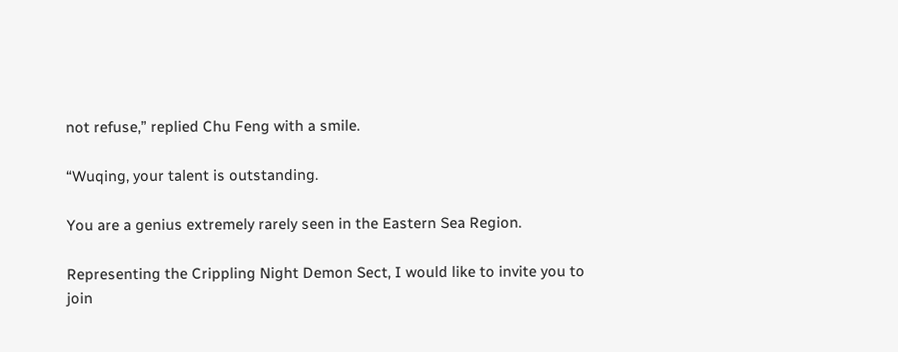not refuse,” replied Chu Feng with a smile.

“Wuqing, your talent is outstanding.

You are a genius extremely rarely seen in the Eastern Sea Region.

Representing the Crippling Night Demon Sect, I would like to invite you to join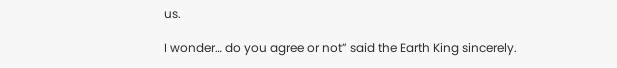us.

I wonder… do you agree or not” said the Earth King sincerely.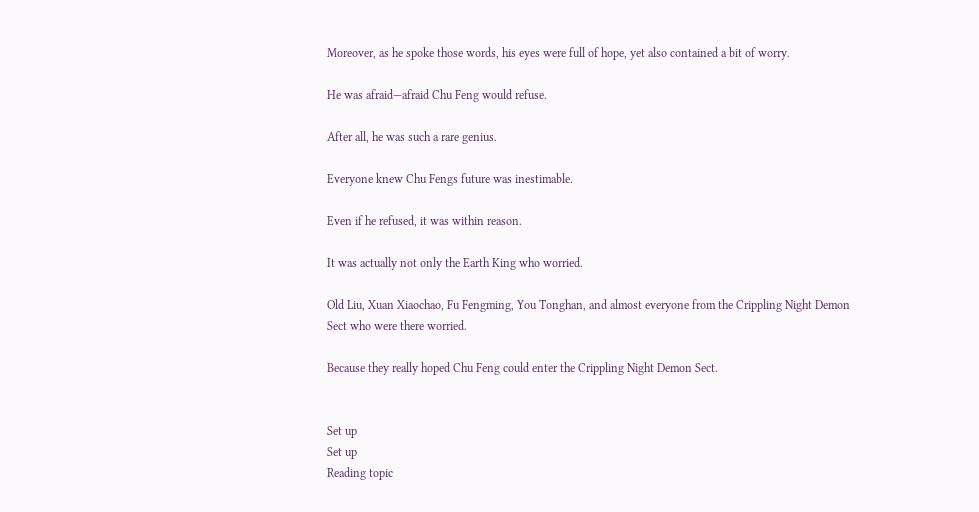Moreover, as he spoke those words, his eyes were full of hope, yet also contained a bit of worry.

He was afraid—afraid Chu Feng would refuse.

After all, he was such a rare genius.

Everyone knew Chu Fengs future was inestimable.

Even if he refused, it was within reason.

It was actually not only the Earth King who worried.

Old Liu, Xuan Xiaochao, Fu Fengming, You Tonghan, and almost everyone from the Crippling Night Demon Sect who were there worried.

Because they really hoped Chu Feng could enter the Crippling Night Demon Sect.


Set up
Set up
Reading topic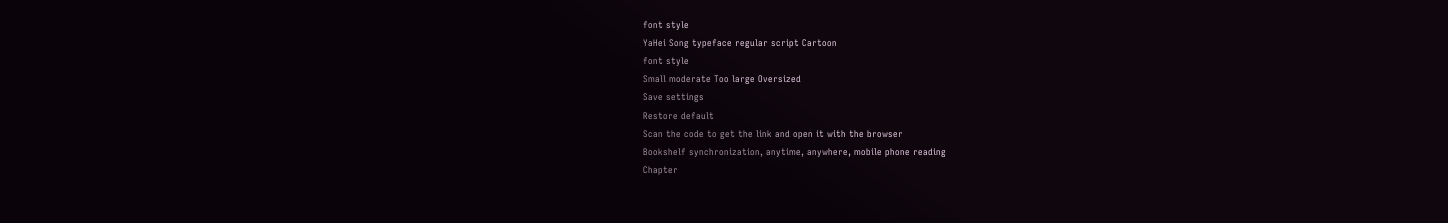font style
YaHei Song typeface regular script Cartoon
font style
Small moderate Too large Oversized
Save settings
Restore default
Scan the code to get the link and open it with the browser
Bookshelf synchronization, anytime, anywhere, mobile phone reading
Chapter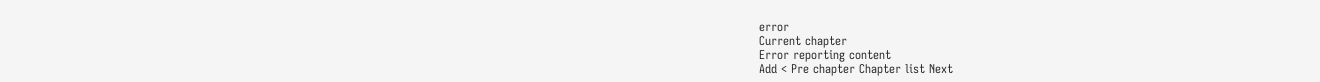error
Current chapter
Error reporting content
Add < Pre chapter Chapter list Next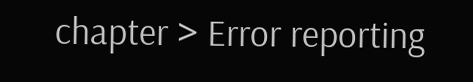chapter > Error reporting